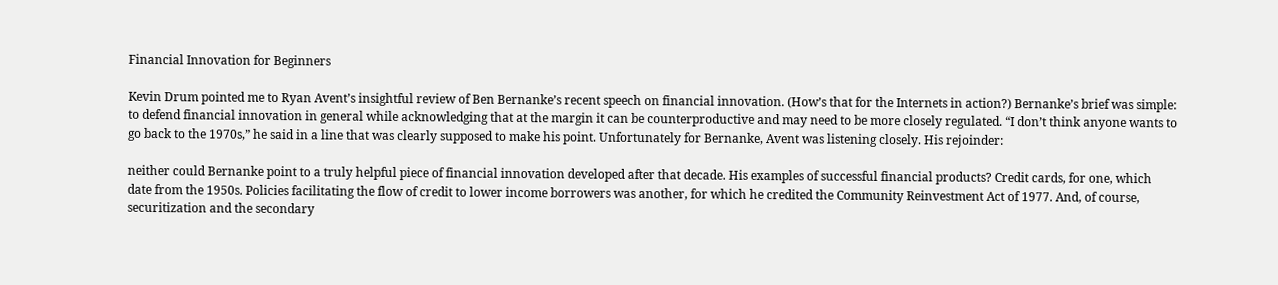Financial Innovation for Beginners

Kevin Drum pointed me to Ryan Avent’s insightful review of Ben Bernanke’s recent speech on financial innovation. (How’s that for the Internets in action?) Bernanke’s brief was simple: to defend financial innovation in general while acknowledging that at the margin it can be counterproductive and may need to be more closely regulated. “I don’t think anyone wants to go back to the 1970s,” he said in a line that was clearly supposed to make his point. Unfortunately for Bernanke, Avent was listening closely. His rejoinder:

neither could Bernanke point to a truly helpful piece of financial innovation developed after that decade. His examples of successful financial products? Credit cards, for one, which date from the 1950s. Policies facilitating the flow of credit to lower income borrowers was another, for which he credited the Community Reinvestment Act of 1977. And, of course, securitization and the secondary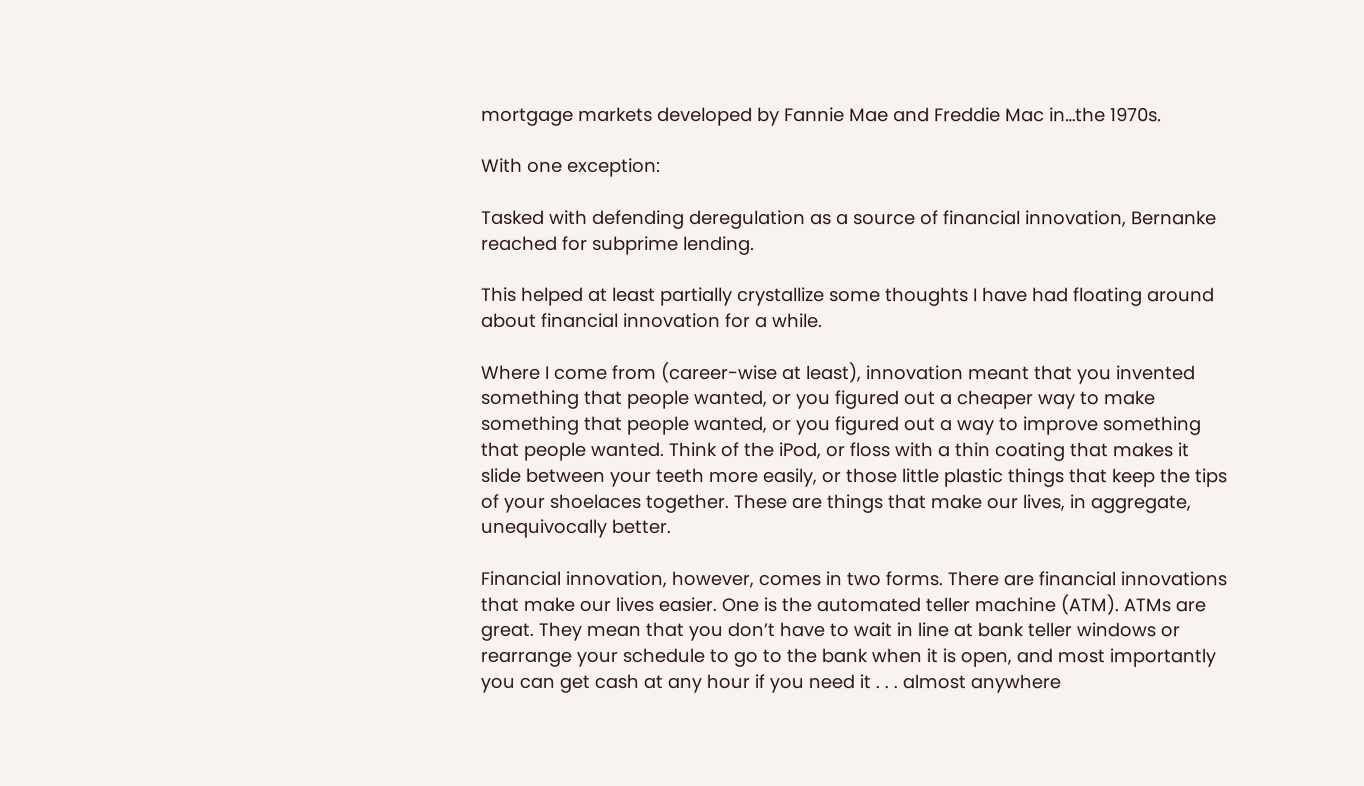mortgage markets developed by Fannie Mae and Freddie Mac in…the 1970s.

With one exception:

Tasked with defending deregulation as a source of financial innovation, Bernanke reached for subprime lending.

This helped at least partially crystallize some thoughts I have had floating around about financial innovation for a while.

Where I come from (career-wise at least), innovation meant that you invented something that people wanted, or you figured out a cheaper way to make something that people wanted, or you figured out a way to improve something that people wanted. Think of the iPod, or floss with a thin coating that makes it slide between your teeth more easily, or those little plastic things that keep the tips of your shoelaces together. These are things that make our lives, in aggregate, unequivocally better.

Financial innovation, however, comes in two forms. There are financial innovations that make our lives easier. One is the automated teller machine (ATM). ATMs are great. They mean that you don’t have to wait in line at bank teller windows or rearrange your schedule to go to the bank when it is open, and most importantly you can get cash at any hour if you need it . . . almost anywhere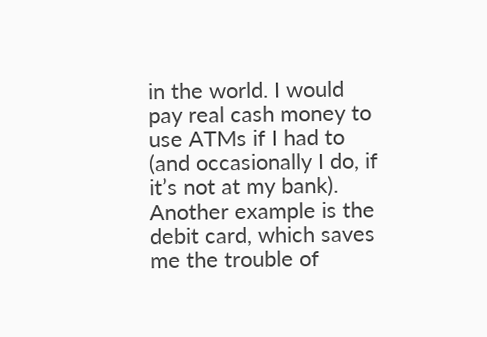in the world. I would pay real cash money to use ATMs if I had to (and occasionally I do, if it’s not at my bank). Another example is the debit card, which saves me the trouble of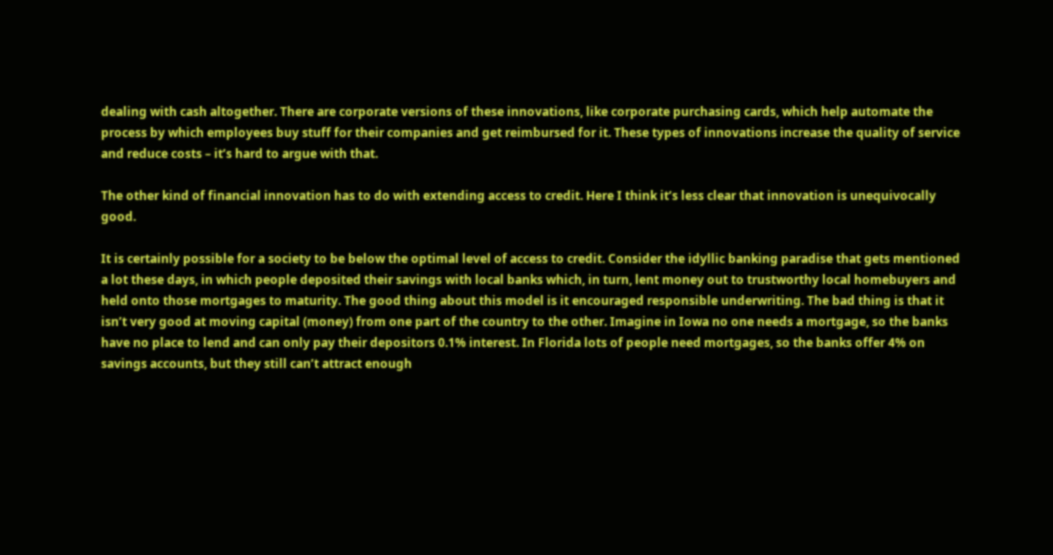dealing with cash altogether. There are corporate versions of these innovations, like corporate purchasing cards, which help automate the process by which employees buy stuff for their companies and get reimbursed for it. These types of innovations increase the quality of service and reduce costs – it’s hard to argue with that.

The other kind of financial innovation has to do with extending access to credit. Here I think it’s less clear that innovation is unequivocally good.

It is certainly possible for a society to be below the optimal level of access to credit. Consider the idyllic banking paradise that gets mentioned a lot these days, in which people deposited their savings with local banks which, in turn, lent money out to trustworthy local homebuyers and held onto those mortgages to maturity. The good thing about this model is it encouraged responsible underwriting. The bad thing is that it isn’t very good at moving capital (money) from one part of the country to the other. Imagine in Iowa no one needs a mortgage, so the banks have no place to lend and can only pay their depositors 0.1% interest. In Florida lots of people need mortgages, so the banks offer 4% on savings accounts, but they still can’t attract enough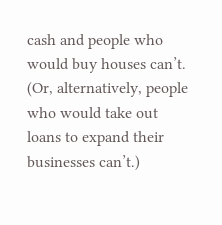cash and people who would buy houses can’t. (Or, alternatively, people who would take out loans to expand their businesses can’t.)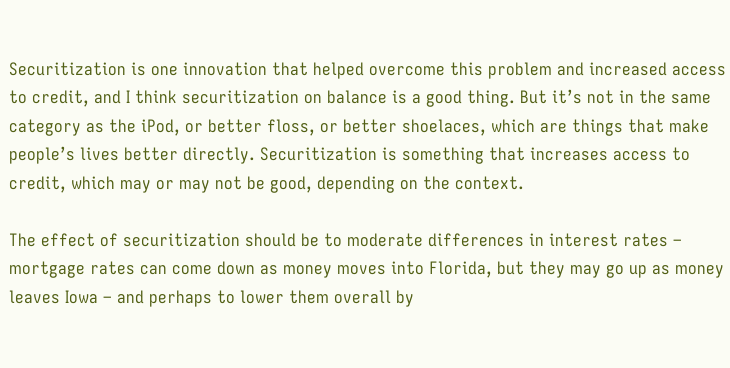Securitization is one innovation that helped overcome this problem and increased access to credit, and I think securitization on balance is a good thing. But it’s not in the same category as the iPod, or better floss, or better shoelaces, which are things that make people’s lives better directly. Securitization is something that increases access to credit, which may or may not be good, depending on the context.

The effect of securitization should be to moderate differences in interest rates – mortgage rates can come down as money moves into Florida, but they may go up as money leaves Iowa – and perhaps to lower them overall by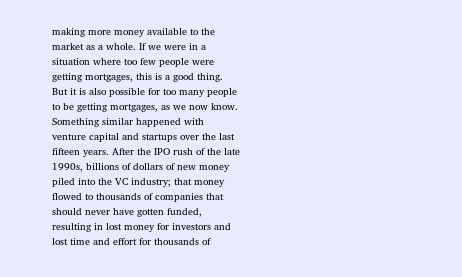making more money available to the market as a whole. If we were in a situation where too few people were getting mortgages, this is a good thing. But it is also possible for too many people to be getting mortgages, as we now know. Something similar happened with venture capital and startups over the last fifteen years. After the IPO rush of the late 1990s, billions of dollars of new money piled into the VC industry; that money flowed to thousands of companies that should never have gotten funded, resulting in lost money for investors and lost time and effort for thousands of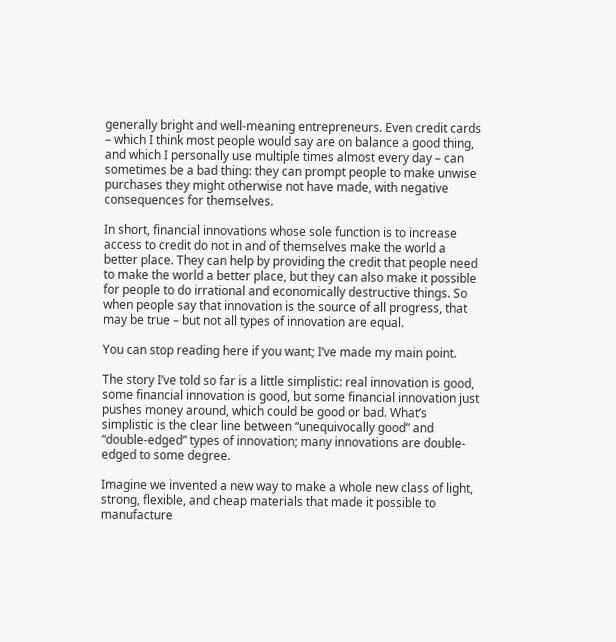generally bright and well-meaning entrepreneurs. Even credit cards – which I think most people would say are on balance a good thing, and which I personally use multiple times almost every day – can sometimes be a bad thing: they can prompt people to make unwise purchases they might otherwise not have made, with negative consequences for themselves.

In short, financial innovations whose sole function is to increase access to credit do not in and of themselves make the world a better place. They can help by providing the credit that people need to make the world a better place, but they can also make it possible for people to do irrational and economically destructive things. So when people say that innovation is the source of all progress, that may be true – but not all types of innovation are equal.

You can stop reading here if you want; I’ve made my main point.

The story I’ve told so far is a little simplistic: real innovation is good, some financial innovation is good, but some financial innovation just pushes money around, which could be good or bad. What’s simplistic is the clear line between “unequivocally good” and “double-edged” types of innovation; many innovations are double-edged to some degree.

Imagine we invented a new way to make a whole new class of light, strong, flexible, and cheap materials that made it possible to manufacture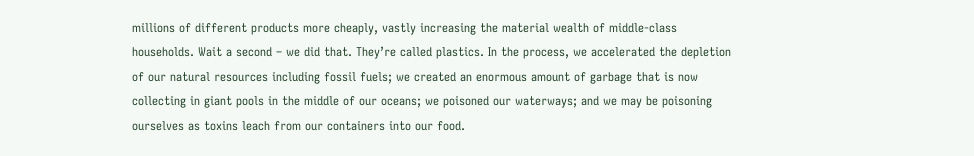millions of different products more cheaply, vastly increasing the material wealth of middle-class households. Wait a second – we did that. They’re called plastics. In the process, we accelerated the depletion of our natural resources including fossil fuels; we created an enormous amount of garbage that is now collecting in giant pools in the middle of our oceans; we poisoned our waterways; and we may be poisoning ourselves as toxins leach from our containers into our food.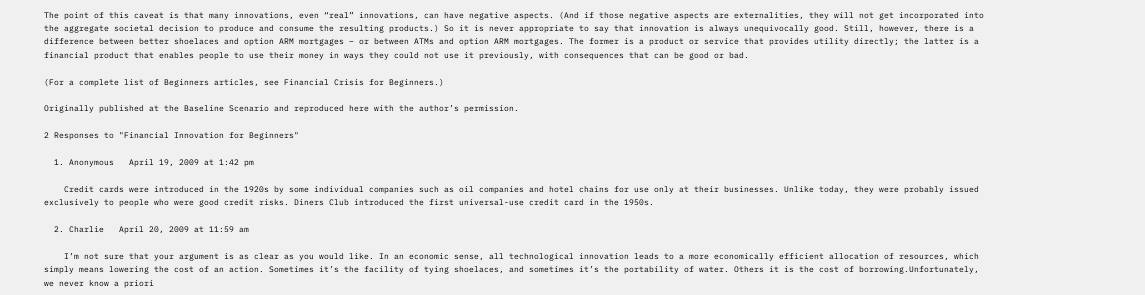The point of this caveat is that many innovations, even “real” innovations, can have negative aspects. (And if those negative aspects are externalities, they will not get incorporated into the aggregate societal decision to produce and consume the resulting products.) So it is never appropriate to say that innovation is always unequivocally good. Still, however, there is a difference between better shoelaces and option ARM mortgages – or between ATMs and option ARM mortgages. The former is a product or service that provides utility directly; the latter is a financial product that enables people to use their money in ways they could not use it previously, with consequences that can be good or bad.

(For a complete list of Beginners articles, see Financial Crisis for Beginners.)

Originally published at the Baseline Scenario and reproduced here with the author’s permission.

2 Responses to "Financial Innovation for Beginners"

  1. Anonymous   April 19, 2009 at 1:42 pm

    Credit cards were introduced in the 1920s by some individual companies such as oil companies and hotel chains for use only at their businesses. Unlike today, they were probably issued exclusively to people who were good credit risks. Diners Club introduced the first universal-use credit card in the 1950s.

  2. Charlie   April 20, 2009 at 11:59 am

    I’m not sure that your argument is as clear as you would like. In an economic sense, all technological innovation leads to a more economically efficient allocation of resources, which simply means lowering the cost of an action. Sometimes it’s the facility of tying shoelaces, and sometimes it’s the portability of water. Others it is the cost of borrowing.Unfortunately, we never know a priori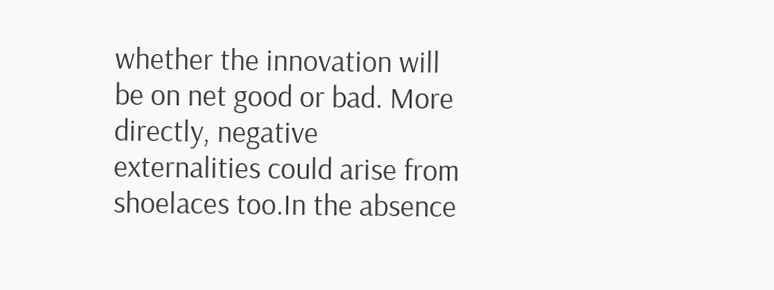whether the innovation will be on net good or bad. More directly, negative externalities could arise from shoelaces too.In the absence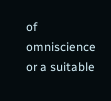of omniscience or a suitable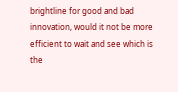brightline for good and bad innovation, would it not be more efficient to wait and see which is the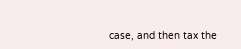case, and then tax the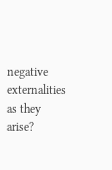negative externalities as they arise?